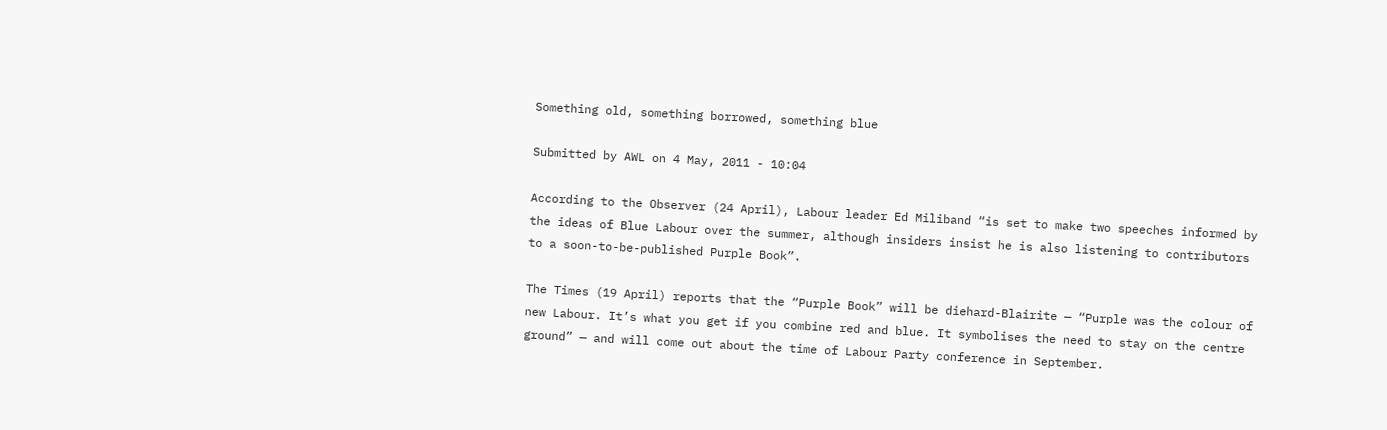Something old, something borrowed, something blue

Submitted by AWL on 4 May, 2011 - 10:04

According to the Observer (24 April), Labour leader Ed Miliband “is set to make two speeches informed by the ideas of Blue Labour over the summer, although insiders insist he is also listening to contributors to a soon-to-be-published Purple Book”.

The Times (19 April) reports that the “Purple Book” will be diehard-Blairite — “Purple was the colour of new Labour. It’s what you get if you combine red and blue. It symbolises the need to stay on the centre ground” — and will come out about the time of Labour Party conference in September.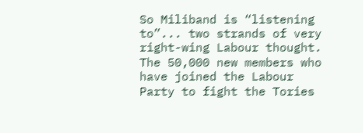So Miliband is “listening to”... two strands of very right-wing Labour thought. The 50,000 new members who have joined the Labour Party to fight the Tories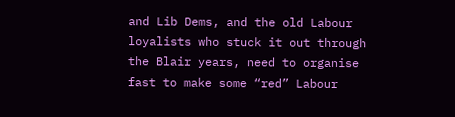and Lib Dems, and the old Labour loyalists who stuck it out through the Blair years, need to organise fast to make some “red” Labour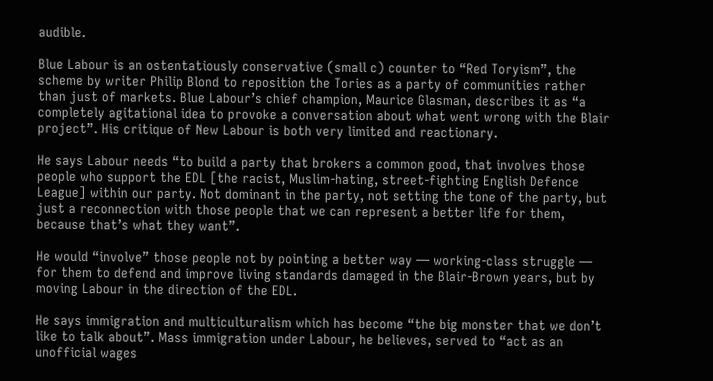audible.

Blue Labour is an ostentatiously conservative (small c) counter to “Red Toryism”, the scheme by writer Philip Blond to reposition the Tories as a party of communities rather than just of markets. Blue Labour’s chief champion, Maurice Glasman, describes it as “a completely agitational idea to provoke a conversation about what went wrong with the Blair project”. His critique of New Labour is both very limited and reactionary.

He says Labour needs “to build a party that brokers a common good, that involves those people who support the EDL [the racist, Muslim-hating, street-fighting English Defence League] within our party. Not dominant in the party, not setting the tone of the party, but just a reconnection with those people that we can represent a better life for them, because that’s what they want”.

He would “involve” those people not by pointing a better way — working-class struggle — for them to defend and improve living standards damaged in the Blair-Brown years, but by moving Labour in the direction of the EDL.

He says immigration and multiculturalism which has become “the big monster that we don’t like to talk about”. Mass immigration under Labour, he believes, served to “act as an unofficial wages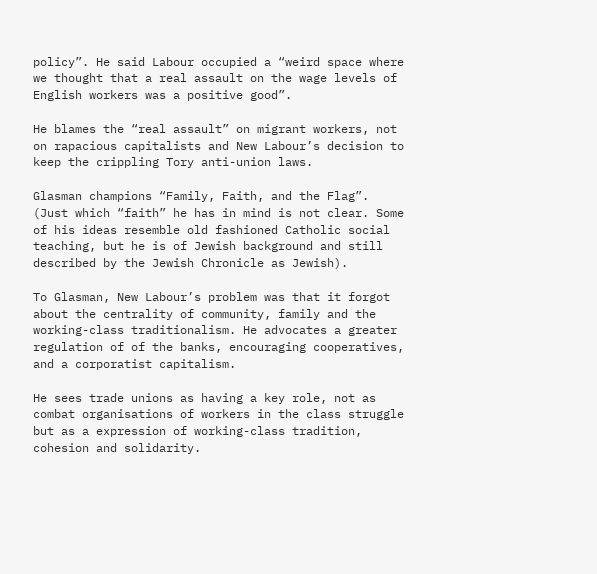policy”. He said Labour occupied a “weird space where we thought that a real assault on the wage levels of English workers was a positive good”.

He blames the “real assault” on migrant workers, not on rapacious capitalists and New Labour’s decision to keep the crippling Tory anti-union laws.

Glasman champions “Family, Faith, and the Flag”. (Just which “faith” he has in mind is not clear. Some of his ideas resemble old fashioned Catholic social teaching, but he is of Jewish background and still described by the Jewish Chronicle as Jewish).

To Glasman, New Labour’s problem was that it forgot about the centrality of community, family and the working-class traditionalism. He advocates a greater regulation of of the banks, encouraging cooperatives, and a corporatist capitalism.

He sees trade unions as having a key role, not as combat organisations of workers in the class struggle but as a expression of working-class tradition, cohesion and solidarity.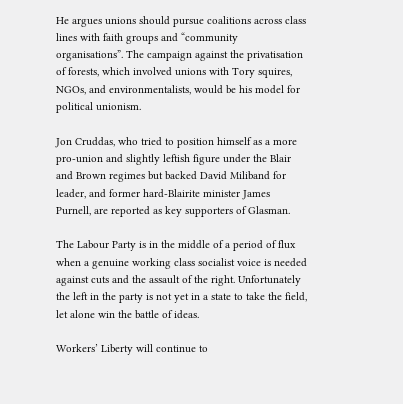He argues unions should pursue coalitions across class lines with faith groups and “community organisations”. The campaign against the privatisation of forests, which involved unions with Tory squires, NGOs, and environmentalists, would be his model for political unionism.

Jon Cruddas, who tried to position himself as a more pro-union and slightly leftish figure under the Blair and Brown regimes but backed David Miliband for leader, and former hard-Blairite minister James Purnell, are reported as key supporters of Glasman.

The Labour Party is in the middle of a period of flux when a genuine working class socialist voice is needed against cuts and the assault of the right. Unfortunately the left in the party is not yet in a state to take the field, let alone win the battle of ideas.

Workers’ Liberty will continue to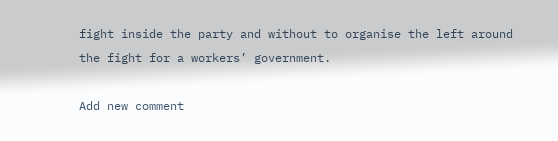fight inside the party and without to organise the left around the fight for a workers’ government.

Add new comment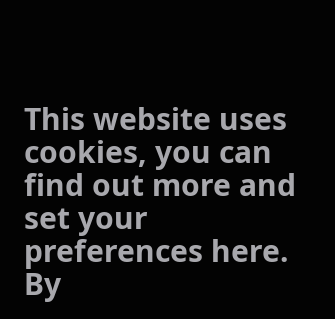This website uses cookies, you can find out more and set your preferences here.
By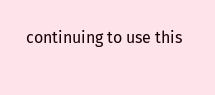continuing to use this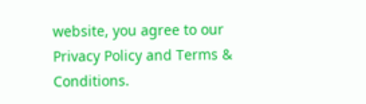website, you agree to our Privacy Policy and Terms & Conditions.